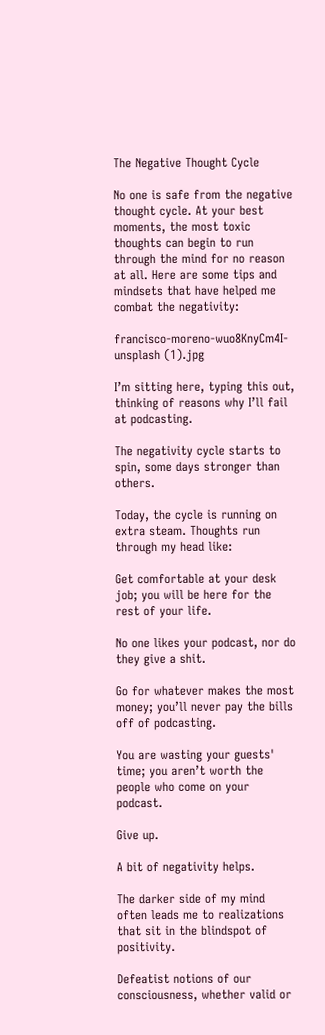The Negative Thought Cycle

No one is safe from the negative thought cycle. At your best moments, the most toxic thoughts can begin to run through the mind for no reason at all. Here are some tips and mindsets that have helped me combat the negativity:

francisco-moreno-wuo8KnyCm4I-unsplash (1).jpg

I’m sitting here, typing this out, thinking of reasons why I’ll fail at podcasting.

The negativity cycle starts to spin, some days stronger than others.

Today, the cycle is running on extra steam. Thoughts run through my head like:

Get comfortable at your desk job; you will be here for the rest of your life.

No one likes your podcast, nor do they give a shit.

Go for whatever makes the most money; you’ll never pay the bills off of podcasting.

You are wasting your guests' time; you aren’t worth the people who come on your podcast.

Give up.

A bit of negativity helps.

The darker side of my mind often leads me to realizations that sit in the blindspot of positivity.

Defeatist notions of our consciousness, whether valid or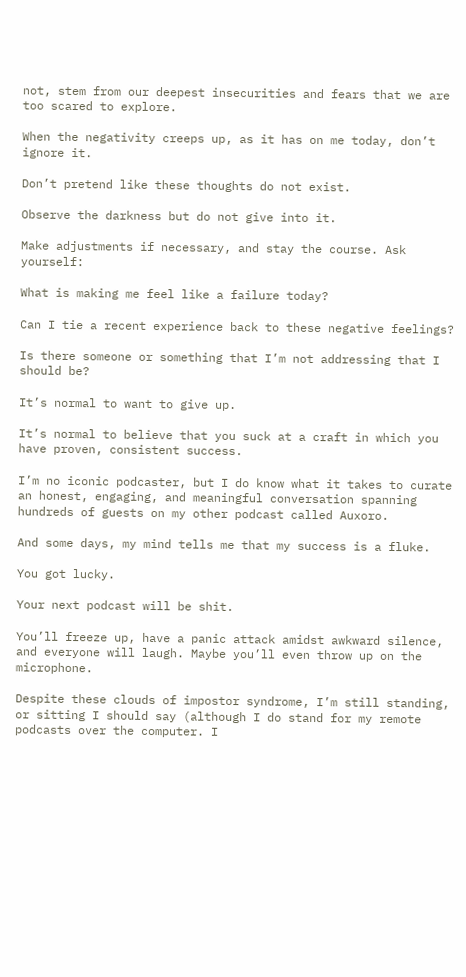not, stem from our deepest insecurities and fears that we are too scared to explore.

When the negativity creeps up, as it has on me today, don’t ignore it.

Don’t pretend like these thoughts do not exist.

Observe the darkness but do not give into it.

Make adjustments if necessary, and stay the course. Ask yourself:

What is making me feel like a failure today?

Can I tie a recent experience back to these negative feelings?

Is there someone or something that I’m not addressing that I should be?

It’s normal to want to give up.

It’s normal to believe that you suck at a craft in which you have proven, consistent success.

I’m no iconic podcaster, but I do know what it takes to curate an honest, engaging, and meaningful conversation spanning hundreds of guests on my other podcast called Auxoro.

And some days, my mind tells me that my success is a fluke.

You got lucky.

Your next podcast will be shit.

You’ll freeze up, have a panic attack amidst awkward silence, and everyone will laugh. Maybe you’ll even throw up on the microphone.

Despite these clouds of impostor syndrome, I’m still standing, or sitting I should say (although I do stand for my remote podcasts over the computer. I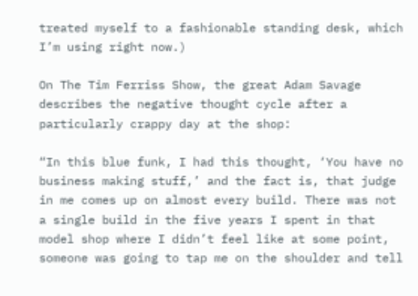treated myself to a fashionable standing desk, which I’m using right now.)

On The Tim Ferriss Show, the great Adam Savage describes the negative thought cycle after a particularly crappy day at the shop:

“In this blue funk, I had this thought, ‘You have no business making stuff,’ and the fact is, that judge in me comes up on almost every build. There was not a single build in the five years I spent in that model shop where I didn’t feel like at some point, someone was going to tap me on the shoulder and tell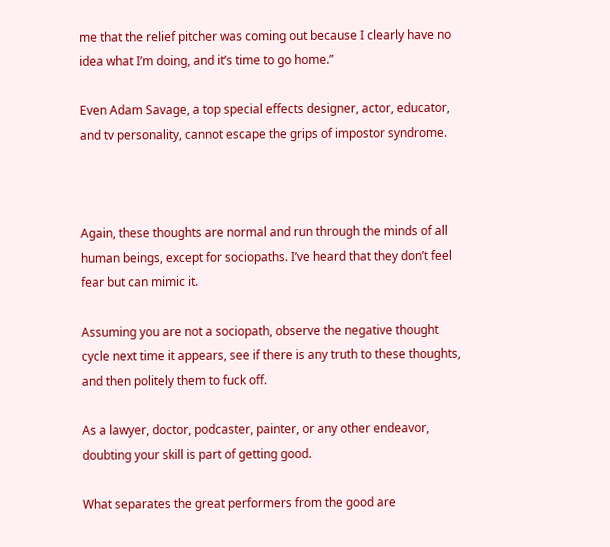me that the relief pitcher was coming out because I clearly have no idea what I’m doing, and it’s time to go home.”

Even Adam Savage, a top special effects designer, actor, educator, and tv personality, cannot escape the grips of impostor syndrome.



Again, these thoughts are normal and run through the minds of all human beings, except for sociopaths. I’ve heard that they don’t feel fear but can mimic it.

Assuming you are not a sociopath, observe the negative thought cycle next time it appears, see if there is any truth to these thoughts, and then politely them to fuck off.

As a lawyer, doctor, podcaster, painter, or any other endeavor, doubting your skill is part of getting good.

What separates the great performers from the good are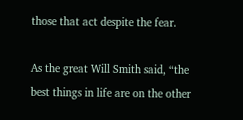those that act despite the fear.

As the great Will Smith said, “the best things in life are on the other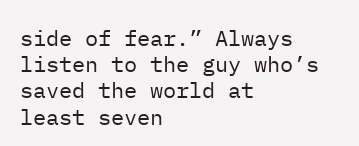side of fear.” Always listen to the guy who’s saved the world at least seven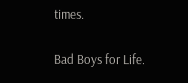times.

Bad Boys for Life.